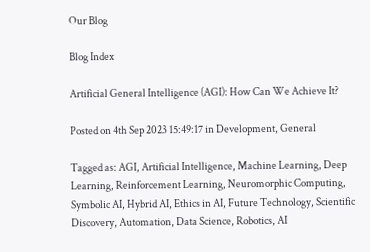Our Blog

Blog Index

Artificial General Intelligence (AGI): How Can We Achieve It?

Posted on 4th Sep 2023 15:49:17 in Development, General

Tagged as: AGI, Artificial Intelligence, Machine Learning, Deep Learning, Reinforcement Learning, Neuromorphic Computing, Symbolic AI, Hybrid AI, Ethics in AI, Future Technology, Scientific Discovery, Automation, Data Science, Robotics, AI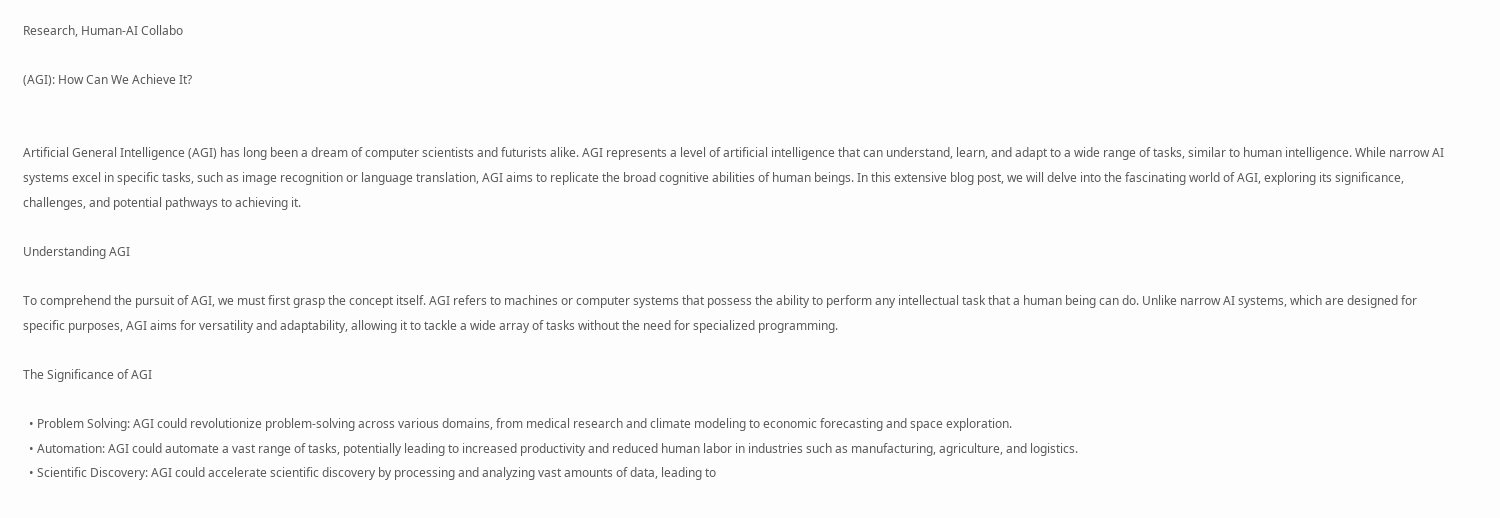Research, Human-AI Collabo

(AGI): How Can We Achieve It?


Artificial General Intelligence (AGI) has long been a dream of computer scientists and futurists alike. AGI represents a level of artificial intelligence that can understand, learn, and adapt to a wide range of tasks, similar to human intelligence. While narrow AI systems excel in specific tasks, such as image recognition or language translation, AGI aims to replicate the broad cognitive abilities of human beings. In this extensive blog post, we will delve into the fascinating world of AGI, exploring its significance, challenges, and potential pathways to achieving it.

Understanding AGI

To comprehend the pursuit of AGI, we must first grasp the concept itself. AGI refers to machines or computer systems that possess the ability to perform any intellectual task that a human being can do. Unlike narrow AI systems, which are designed for specific purposes, AGI aims for versatility and adaptability, allowing it to tackle a wide array of tasks without the need for specialized programming.

The Significance of AGI

  • Problem Solving: AGI could revolutionize problem-solving across various domains, from medical research and climate modeling to economic forecasting and space exploration.
  • Automation: AGI could automate a vast range of tasks, potentially leading to increased productivity and reduced human labor in industries such as manufacturing, agriculture, and logistics.
  • Scientific Discovery: AGI could accelerate scientific discovery by processing and analyzing vast amounts of data, leading to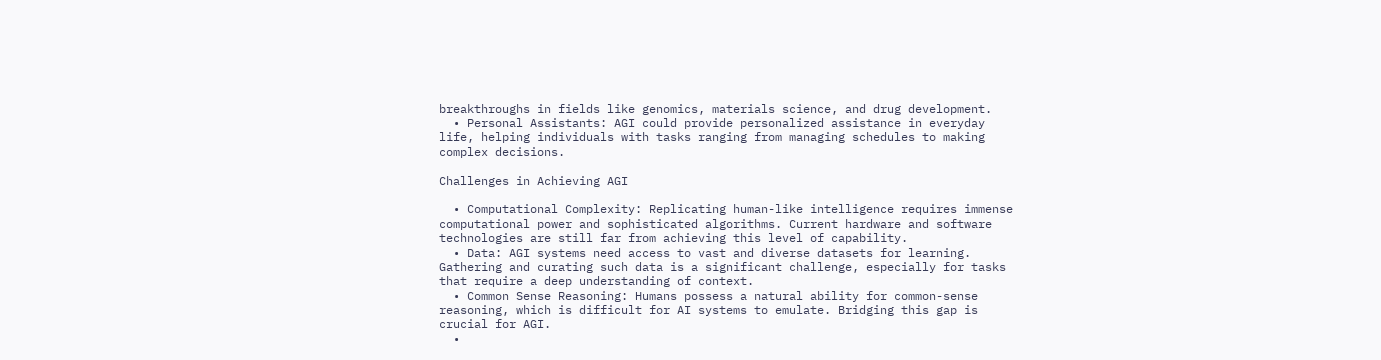breakthroughs in fields like genomics, materials science, and drug development.
  • Personal Assistants: AGI could provide personalized assistance in everyday life, helping individuals with tasks ranging from managing schedules to making complex decisions.

Challenges in Achieving AGI

  • Computational Complexity: Replicating human-like intelligence requires immense computational power and sophisticated algorithms. Current hardware and software technologies are still far from achieving this level of capability.
  • Data: AGI systems need access to vast and diverse datasets for learning. Gathering and curating such data is a significant challenge, especially for tasks that require a deep understanding of context.
  • Common Sense Reasoning: Humans possess a natural ability for common-sense reasoning, which is difficult for AI systems to emulate. Bridging this gap is crucial for AGI.
  •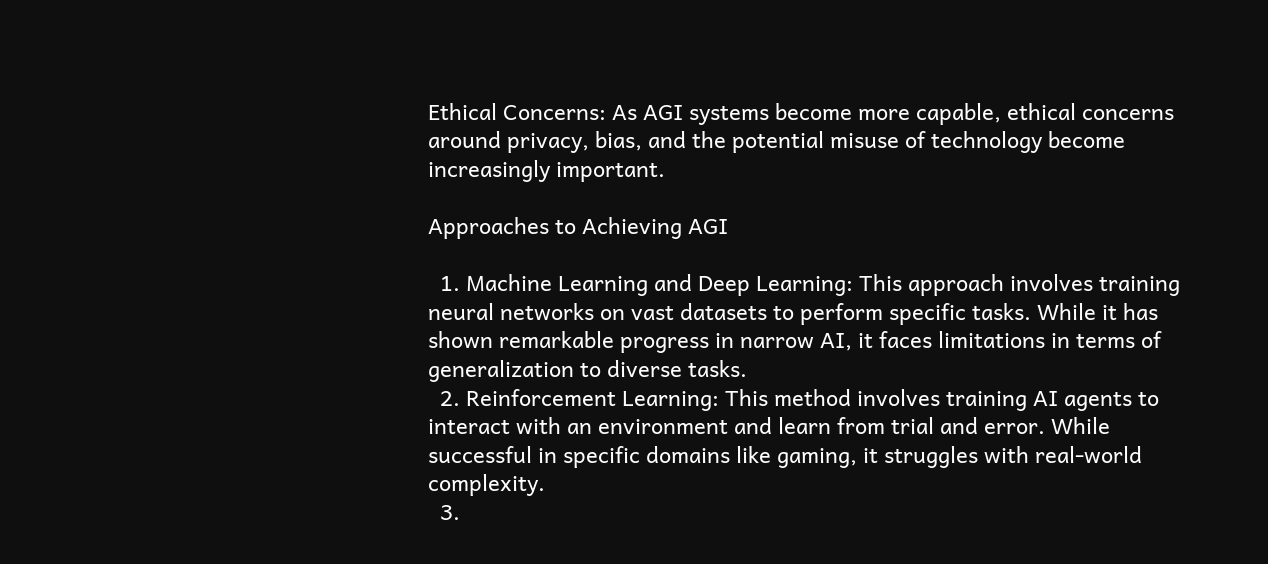Ethical Concerns: As AGI systems become more capable, ethical concerns around privacy, bias, and the potential misuse of technology become increasingly important.

Approaches to Achieving AGI

  1. Machine Learning and Deep Learning: This approach involves training neural networks on vast datasets to perform specific tasks. While it has shown remarkable progress in narrow AI, it faces limitations in terms of generalization to diverse tasks.
  2. Reinforcement Learning: This method involves training AI agents to interact with an environment and learn from trial and error. While successful in specific domains like gaming, it struggles with real-world complexity.
  3.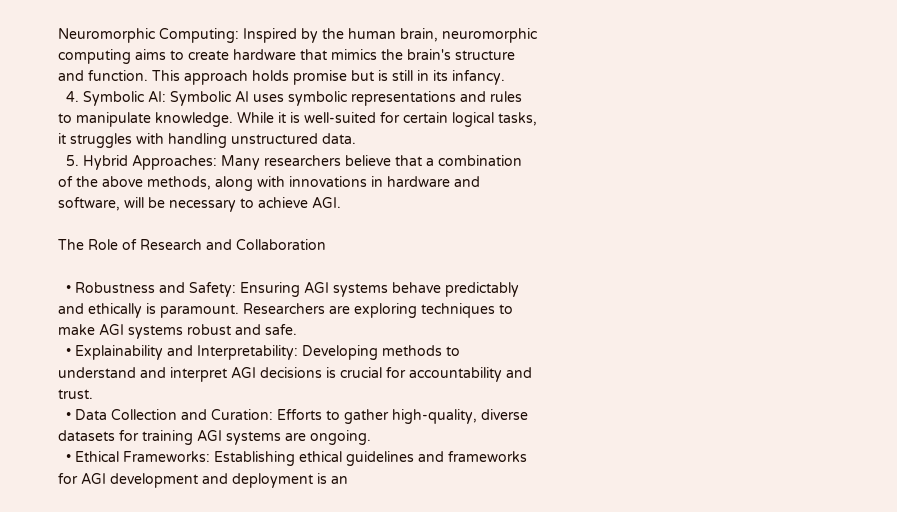Neuromorphic Computing: Inspired by the human brain, neuromorphic computing aims to create hardware that mimics the brain's structure and function. This approach holds promise but is still in its infancy.
  4. Symbolic AI: Symbolic AI uses symbolic representations and rules to manipulate knowledge. While it is well-suited for certain logical tasks, it struggles with handling unstructured data.
  5. Hybrid Approaches: Many researchers believe that a combination of the above methods, along with innovations in hardware and software, will be necessary to achieve AGI.

The Role of Research and Collaboration

  • Robustness and Safety: Ensuring AGI systems behave predictably and ethically is paramount. Researchers are exploring techniques to make AGI systems robust and safe.
  • Explainability and Interpretability: Developing methods to understand and interpret AGI decisions is crucial for accountability and trust.
  • Data Collection and Curation: Efforts to gather high-quality, diverse datasets for training AGI systems are ongoing.
  • Ethical Frameworks: Establishing ethical guidelines and frameworks for AGI development and deployment is an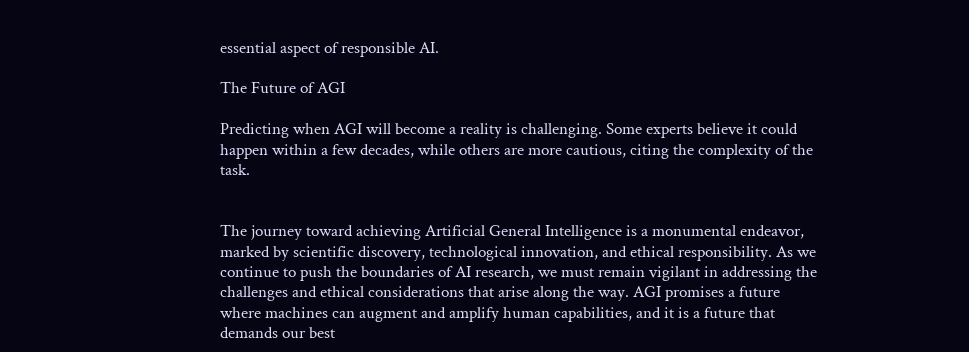essential aspect of responsible AI.

The Future of AGI

Predicting when AGI will become a reality is challenging. Some experts believe it could happen within a few decades, while others are more cautious, citing the complexity of the task.


The journey toward achieving Artificial General Intelligence is a monumental endeavor, marked by scientific discovery, technological innovation, and ethical responsibility. As we continue to push the boundaries of AI research, we must remain vigilant in addressing the challenges and ethical considerations that arise along the way. AGI promises a future where machines can augment and amplify human capabilities, and it is a future that demands our best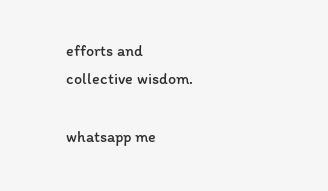efforts and collective wisdom.

whatsapp me